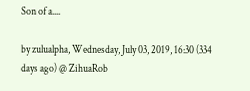Son of a....

by zulualpha, Wednesday, July 03, 2019, 16:30 (334 days ago) @ ZihuaRob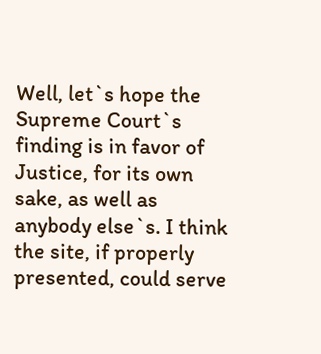Well, let`s hope the Supreme Court`s finding is in favor of Justice, for its own sake, as well as anybody else`s. I think the site, if properly presented, could serve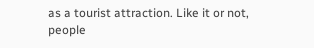as a tourist attraction. Like it or not, people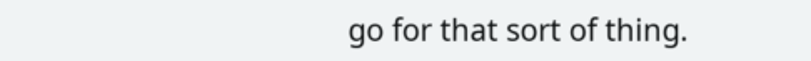go for that sort of thing.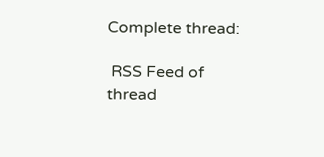Complete thread:

 RSS Feed of thread